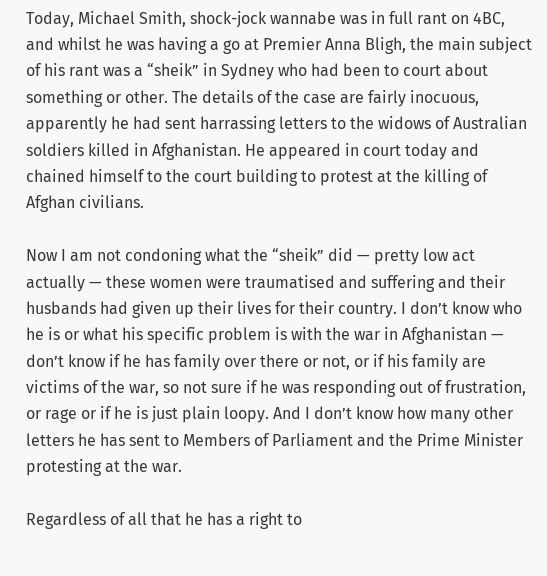Today, Michael Smith, shock-jock wannabe was in full rant on 4BC, and whilst he was having a go at Premier Anna Bligh, the main subject of his rant was a “sheik” in Sydney who had been to court about something or other. The details of the case are fairly inocuous, apparently he had sent harrassing letters to the widows of Australian soldiers killed in Afghanistan. He appeared in court today and chained himself to the court building to protest at the killing of Afghan civilians.

Now I am not condoning what the “sheik” did — pretty low act actually — these women were traumatised and suffering and their husbands had given up their lives for their country. I don’t know who he is or what his specific problem is with the war in Afghanistan — don’t know if he has family over there or not, or if his family are victims of the war, so not sure if he was responding out of frustration, or rage or if he is just plain loopy. And I don’t know how many other letters he has sent to Members of Parliament and the Prime Minister protesting at the war.

Regardless of all that he has a right to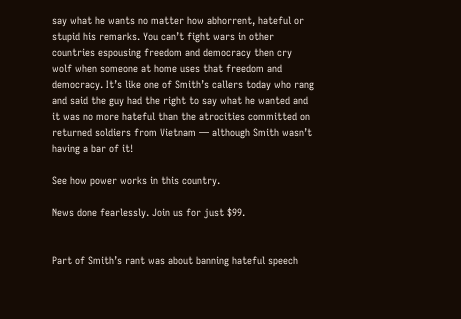say what he wants no matter how abhorrent, hateful or stupid his remarks. You can’t fight wars in other countries espousing freedom and democracy then cry wolf when someone at home uses that freedom and democracy. It’s like one of Smith’s callers today who rang and said the guy had the right to say what he wanted and it was no more hateful than the atrocities committed on returned soldiers from Vietnam — although Smith wasn’t having a bar of it!

See how power works in this country.

News done fearlessly. Join us for just $99.


Part of Smith’s rant was about banning hateful speech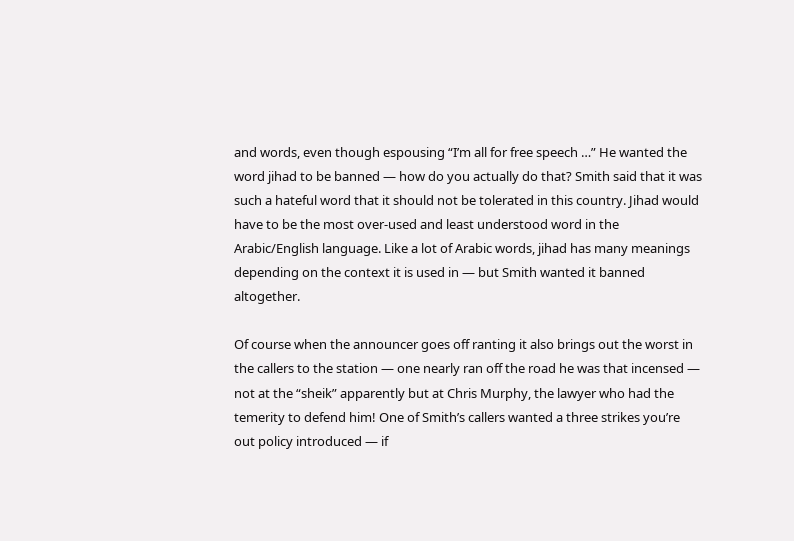and words, even though espousing “I’m all for free speech …” He wanted the word jihad to be banned — how do you actually do that? Smith said that it was such a hateful word that it should not be tolerated in this country. Jihad would have to be the most over-used and least understood word in the Arabic/English language. Like a lot of Arabic words, jihad has many meanings depending on the context it is used in — but Smith wanted it banned altogether.

Of course when the announcer goes off ranting it also brings out the worst in the callers to the station — one nearly ran off the road he was that incensed — not at the “sheik” apparently but at Chris Murphy, the lawyer who had the temerity to defend him! One of Smith’s callers wanted a three strikes you’re out policy introduced — if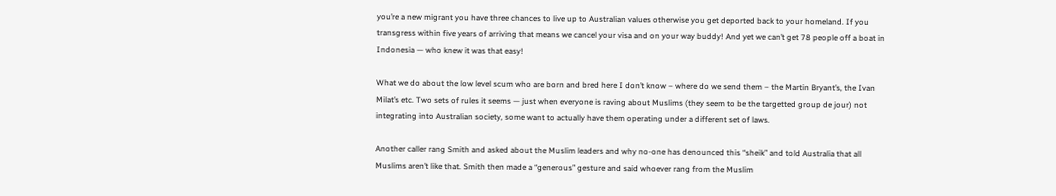you’re a new migrant you have three chances to live up to Australian values otherwise you get deported back to your homeland. If you transgress within five years of arriving that means we cancel your visa and on your way buddy! And yet we can’t get 78 people off a boat in Indonesia — who knew it was that easy!

What we do about the low level scum who are born and bred here I don’t know – where do we send them – the Martin Bryant’s, the Ivan Milat’s etc. Two sets of rules it seems — just when everyone is raving about Muslims (they seem to be the targetted group de jour) not integrating into Australian society, some want to actually have them operating under a different set of laws.

Another caller rang Smith and asked about the Muslim leaders and why no-one has denounced this “sheik” and told Australia that all Muslims aren’t like that. Smith then made a “generous” gesture and said whoever rang from the Muslim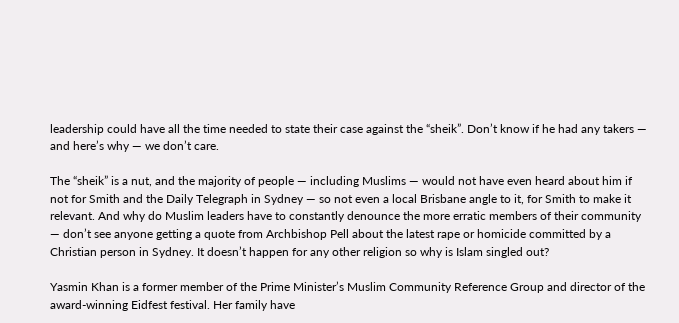leadership could have all the time needed to state their case against the “sheik”. Don’t know if he had any takers — and here’s why — we don’t care.

The “sheik” is a nut, and the majority of people — including Muslims — would not have even heard about him if not for Smith and the Daily Telegraph in Sydney — so not even a local Brisbane angle to it, for Smith to make it relevant. And why do Muslim leaders have to constantly denounce the more erratic members of their community — don’t see anyone getting a quote from Archbishop Pell about the latest rape or homicide committed by a Christian person in Sydney. It doesn’t happen for any other religion so why is Islam singled out?

Yasmin Khan is a former member of the Prime Minister’s Muslim Community Reference Group and director of the award-winning Eidfest festival. Her family have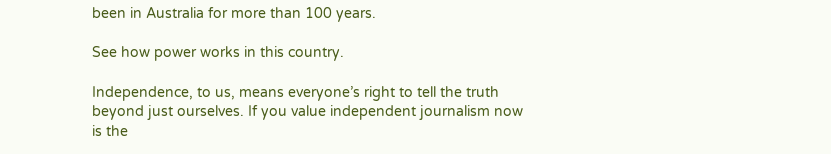been in Australia for more than 100 years.

See how power works in this country.

Independence, to us, means everyone’s right to tell the truth beyond just ourselves. If you value independent journalism now is the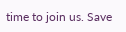time to join us. Save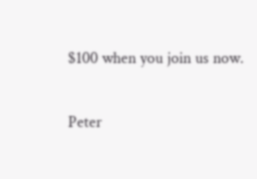$100 when you join us now.

Peter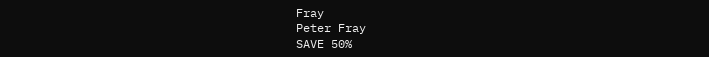Fray
Peter Fray
SAVE 50%